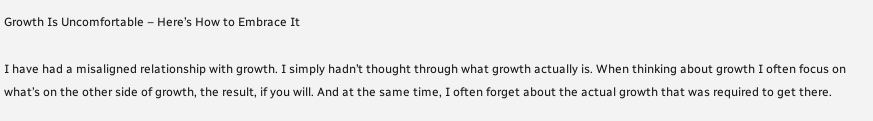Growth Is Uncomfortable – Here’s How to Embrace It

I have had a misaligned relationship with growth. I simply hadn’t thought through what growth actually is. When thinking about growth I often focus on what’s on the other side of growth, the result, if you will. And at the same time, I often forget about the actual growth that was required to get there.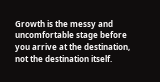Growth is the messy and uncomfortable stage before you arrive at the destination, not the destination itself.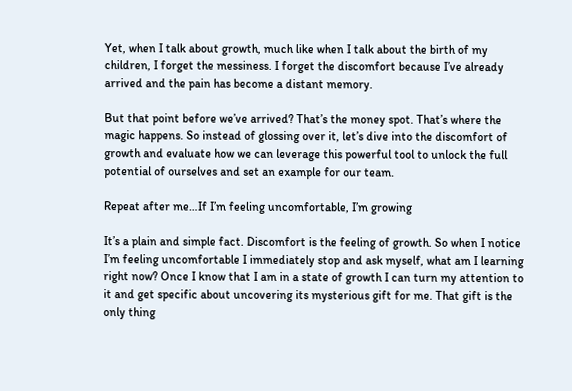Yet, when I talk about growth, much like when I talk about the birth of my children, I forget the messiness. I forget the discomfort because I’ve already arrived and the pain has become a distant memory.

But that point before we’ve arrived? That’s the money spot. That’s where the magic happens. So instead of glossing over it, let’s dive into the discomfort of growth and evaluate how we can leverage this powerful tool to unlock the full potential of ourselves and set an example for our team.

Repeat after me…If I’m feeling uncomfortable, I’m growing

It’s a plain and simple fact. Discomfort is the feeling of growth. So when I notice I’m feeling uncomfortable I immediately stop and ask myself, what am I learning right now? Once I know that I am in a state of growth I can turn my attention to it and get specific about uncovering its mysterious gift for me. That gift is the only thing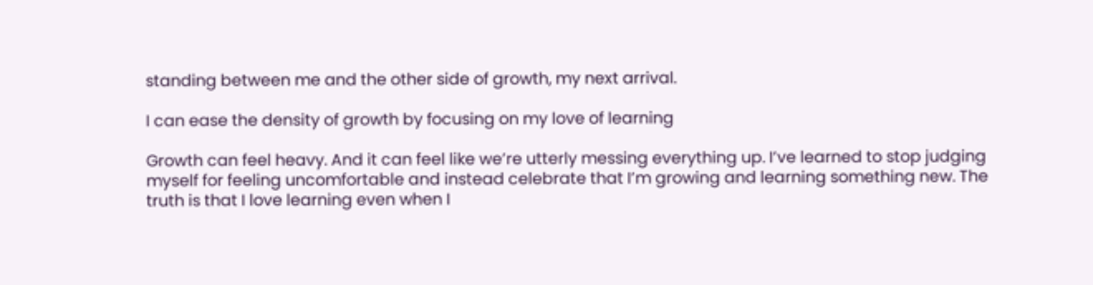standing between me and the other side of growth, my next arrival.

I can ease the density of growth by focusing on my love of learning

Growth can feel heavy. And it can feel like we’re utterly messing everything up. I’ve learned to stop judging myself for feeling uncomfortable and instead celebrate that I’m growing and learning something new. The truth is that I love learning even when I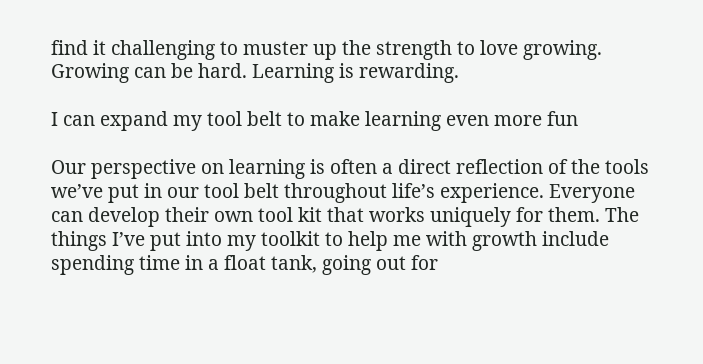find it challenging to muster up the strength to love growing. Growing can be hard. Learning is rewarding.

I can expand my tool belt to make learning even more fun

Our perspective on learning is often a direct reflection of the tools we’ve put in our tool belt throughout life’s experience. Everyone can develop their own tool kit that works uniquely for them. The things I’ve put into my toolkit to help me with growth include spending time in a float tank, going out for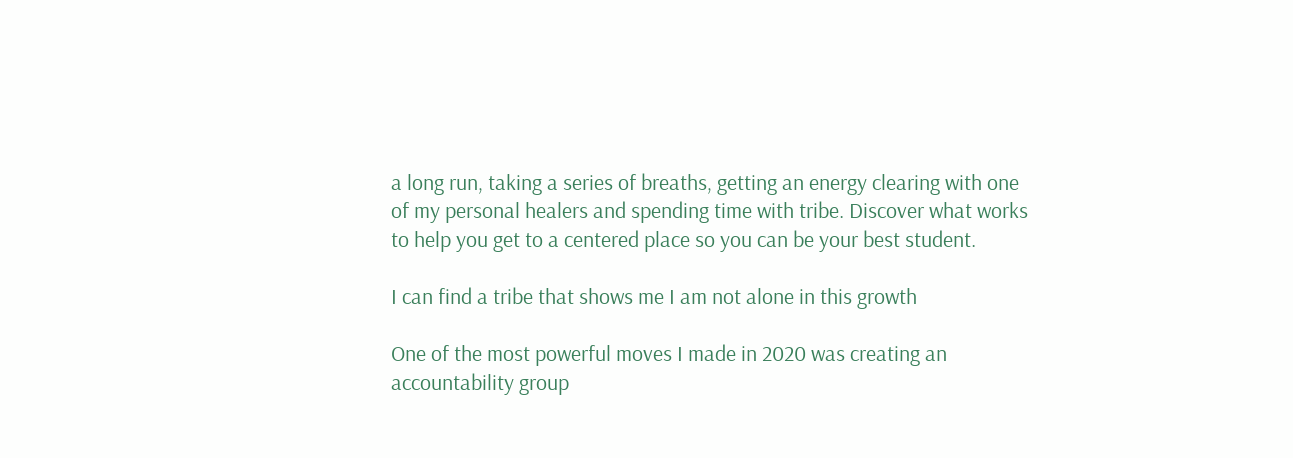a long run, taking a series of breaths, getting an energy clearing with one of my personal healers and spending time with tribe. Discover what works to help you get to a centered place so you can be your best student.

I can find a tribe that shows me I am not alone in this growth

One of the most powerful moves I made in 2020 was creating an accountability group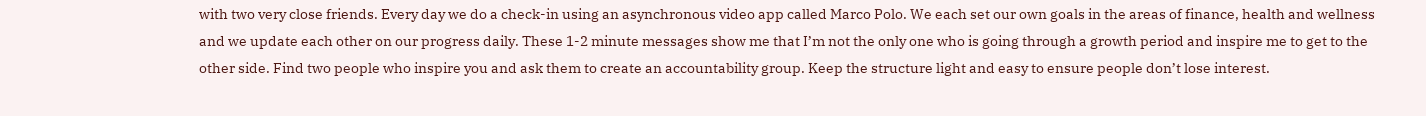with two very close friends. Every day we do a check-in using an asynchronous video app called Marco Polo. We each set our own goals in the areas of finance, health and wellness and we update each other on our progress daily. These 1-2 minute messages show me that I’m not the only one who is going through a growth period and inspire me to get to the other side. Find two people who inspire you and ask them to create an accountability group. Keep the structure light and easy to ensure people don’t lose interest.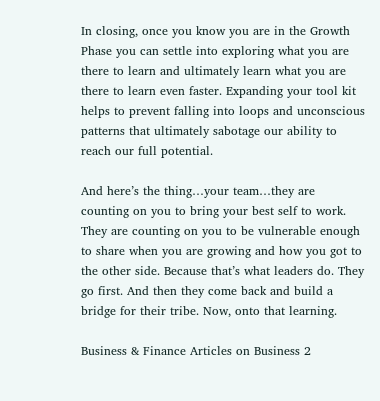In closing, once you know you are in the Growth Phase you can settle into exploring what you are there to learn and ultimately learn what you are there to learn even faster. Expanding your tool kit helps to prevent falling into loops and unconscious patterns that ultimately sabotage our ability to reach our full potential.

And here’s the thing…your team…they are counting on you to bring your best self to work. They are counting on you to be vulnerable enough to share when you are growing and how you got to the other side. Because that’s what leaders do. They go first. And then they come back and build a bridge for their tribe. Now, onto that learning.

Business & Finance Articles on Business 2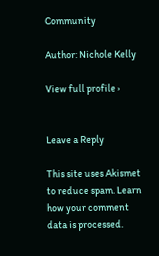Community

Author: Nichole Kelly

View full profile ›


Leave a Reply

This site uses Akismet to reduce spam. Learn how your comment data is processed.